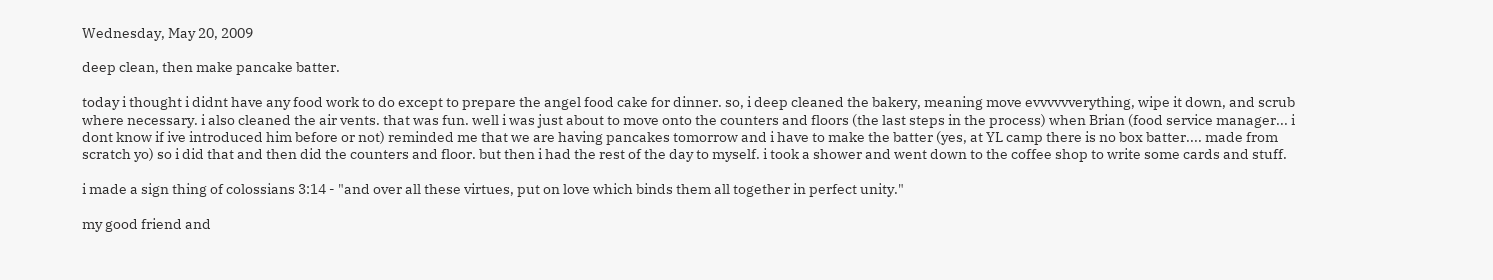Wednesday, May 20, 2009

deep clean, then make pancake batter.

today i thought i didnt have any food work to do except to prepare the angel food cake for dinner. so, i deep cleaned the bakery, meaning move evvvvvverything, wipe it down, and scrub where necessary. i also cleaned the air vents. that was fun. well i was just about to move onto the counters and floors (the last steps in the process) when Brian (food service manager... i dont know if ive introduced him before or not) reminded me that we are having pancakes tomorrow and i have to make the batter (yes, at YL camp there is no box batter.... made from scratch yo) so i did that and then did the counters and floor. but then i had the rest of the day to myself. i took a shower and went down to the coffee shop to write some cards and stuff.

i made a sign thing of colossians 3:14 - "and over all these virtues, put on love which binds them all together in perfect unity."

my good friend and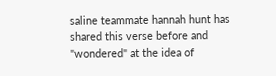saline teammate hannah hunt has shared this verse before and "wondered" at the idea of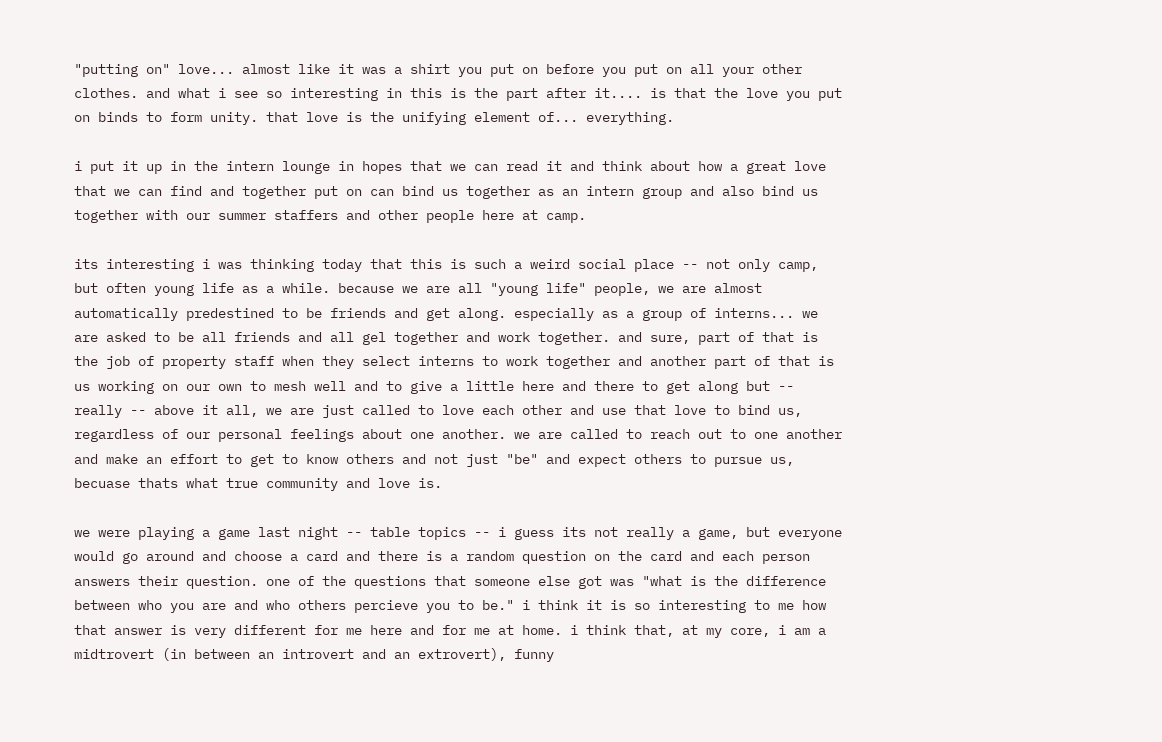"putting on" love... almost like it was a shirt you put on before you put on all your other clothes. and what i see so interesting in this is the part after it.... is that the love you put on binds to form unity. that love is the unifying element of... everything.

i put it up in the intern lounge in hopes that we can read it and think about how a great love that we can find and together put on can bind us together as an intern group and also bind us together with our summer staffers and other people here at camp.

its interesting i was thinking today that this is such a weird social place -- not only camp, but often young life as a while. because we are all "young life" people, we are almost automatically predestined to be friends and get along. especially as a group of interns... we are asked to be all friends and all gel together and work together. and sure, part of that is the job of property staff when they select interns to work together and another part of that is us working on our own to mesh well and to give a little here and there to get along but -- really -- above it all, we are just called to love each other and use that love to bind us, regardless of our personal feelings about one another. we are called to reach out to one another and make an effort to get to know others and not just "be" and expect others to pursue us, becuase thats what true community and love is.

we were playing a game last night -- table topics -- i guess its not really a game, but everyone would go around and choose a card and there is a random question on the card and each person answers their question. one of the questions that someone else got was "what is the difference between who you are and who others percieve you to be." i think it is so interesting to me how that answer is very different for me here and for me at home. i think that, at my core, i am a midtrovert (in between an introvert and an extrovert), funny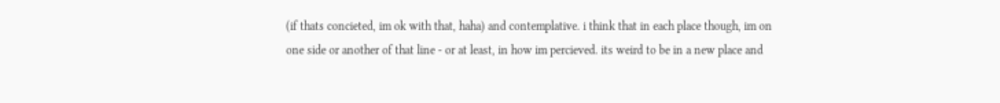(if thats concieted, im ok with that, haha) and contemplative. i think that in each place though, im on one side or another of that line - or at least, in how im percieved. its weird to be in a new place and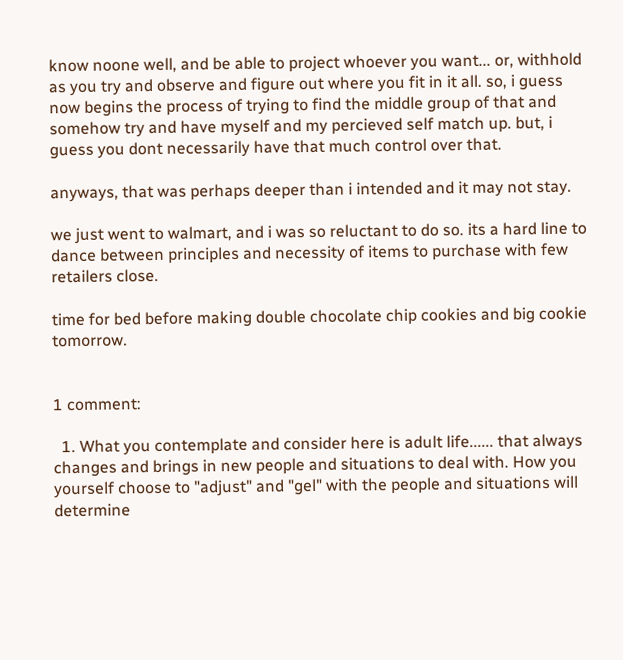know noone well, and be able to project whoever you want... or, withhold as you try and observe and figure out where you fit in it all. so, i guess now begins the process of trying to find the middle group of that and somehow try and have myself and my percieved self match up. but, i guess you dont necessarily have that much control over that.

anyways, that was perhaps deeper than i intended and it may not stay.

we just went to walmart, and i was so reluctant to do so. its a hard line to dance between principles and necessity of items to purchase with few retailers close.

time for bed before making double chocolate chip cookies and big cookie tomorrow.


1 comment:

  1. What you contemplate and consider here is adult life...... that always changes and brings in new people and situations to deal with. How you yourself choose to "adjust" and "gel" with the people and situations will determine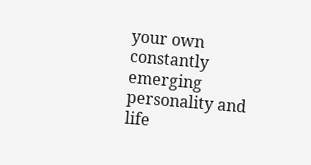your own constantly emerging personality and life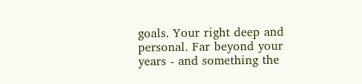goals. Your right deep and personal. Far beyond your years - and something the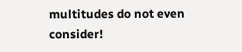multitudes do not even consider!